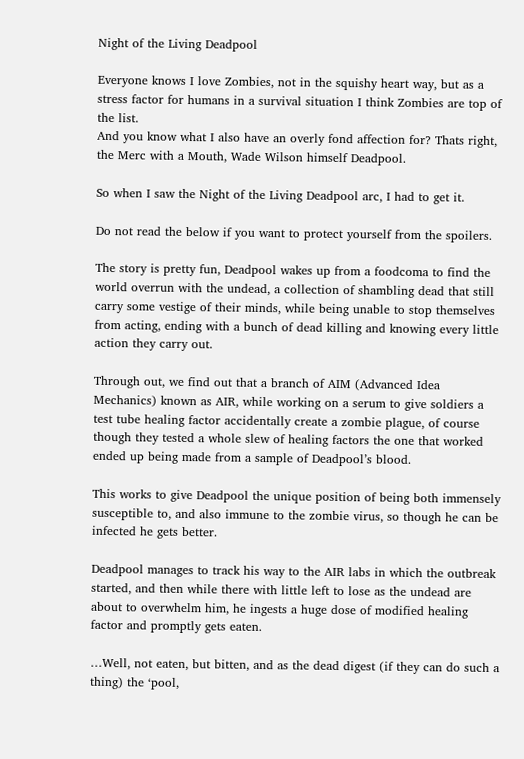Night of the Living Deadpool

Everyone knows I love Zombies, not in the squishy heart way, but as a stress factor for humans in a survival situation I think Zombies are top of the list.
And you know what I also have an overly fond affection for? Thats right, the Merc with a Mouth, Wade Wilson himself Deadpool.

So when I saw the Night of the Living Deadpool arc, I had to get it.

Do not read the below if you want to protect yourself from the spoilers.

The story is pretty fun, Deadpool wakes up from a foodcoma to find the world overrun with the undead, a collection of shambling dead that still carry some vestige of their minds, while being unable to stop themselves from acting, ending with a bunch of dead killing and knowing every little action they carry out.

Through out, we find out that a branch of AIM (Advanced Idea Mechanics) known as AIR, while working on a serum to give soldiers a test tube healing factor accidentally create a zombie plague, of course though they tested a whole slew of healing factors the one that worked ended up being made from a sample of Deadpool’s blood.

This works to give Deadpool the unique position of being both immensely susceptible to, and also immune to the zombie virus, so though he can be infected he gets better.

Deadpool manages to track his way to the AIR labs in which the outbreak started, and then while there with little left to lose as the undead are about to overwhelm him, he ingests a huge dose of modified healing factor and promptly gets eaten.

…Well, not eaten, but bitten, and as the dead digest (if they can do such a thing) the ‘pool,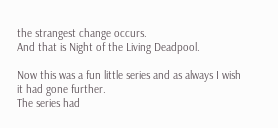the strangest change occurs.
And that is Night of the Living Deadpool.

Now this was a fun little series and as always I wish it had gone further.
The series had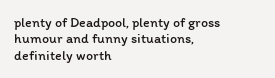plenty of Deadpool, plenty of gross humour and funny situations, definitely worth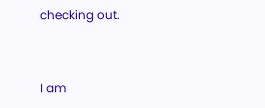checking out.


I am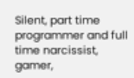Silent, part time programmer and full time narcissist, gamer,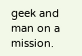geek and man on a mission.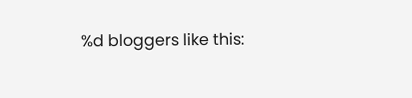%d bloggers like this: